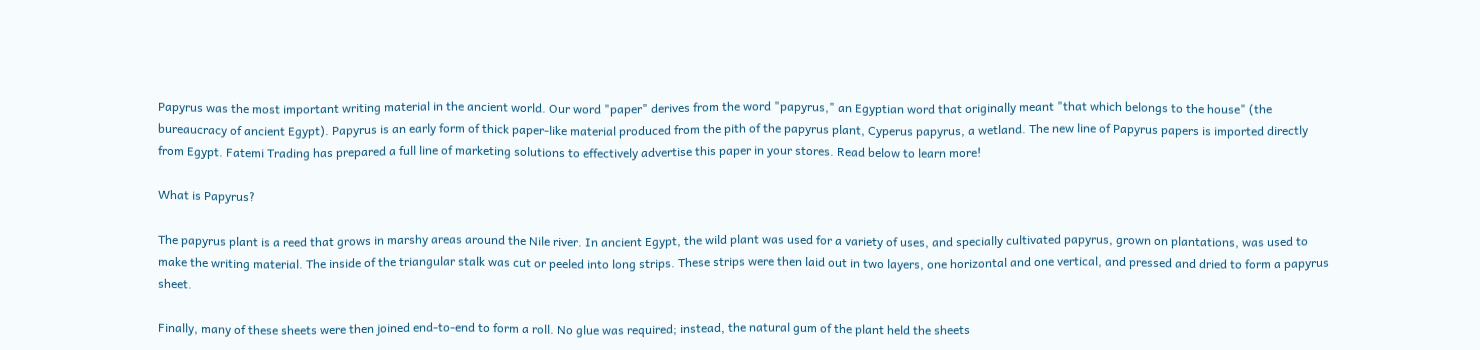Papyrus was the most important writing material in the ancient world. Our word "paper" derives from the word "papyrus," an Egyptian word that originally meant "that which belongs to the house" (the bureaucracy of ancient Egypt). Papyrus is an early form of thick paper-like material produced from the pith of the papyrus plant, Cyperus papyrus, a wetland. The new line of Papyrus papers is imported directly from Egypt. Fatemi Trading has prepared a full line of marketing solutions to effectively advertise this paper in your stores. Read below to learn more!

What is Papyrus?

The papyrus plant is a reed that grows in marshy areas around the Nile river. In ancient Egypt, the wild plant was used for a variety of uses, and specially cultivated papyrus, grown on plantations, was used to make the writing material. The inside of the triangular stalk was cut or peeled into long strips. These strips were then laid out in two layers, one horizontal and one vertical, and pressed and dried to form a papyrus sheet.

Finally, many of these sheets were then joined end-to-end to form a roll. No glue was required; instead, the natural gum of the plant held the sheets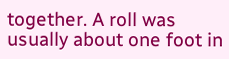together. A roll was usually about one foot in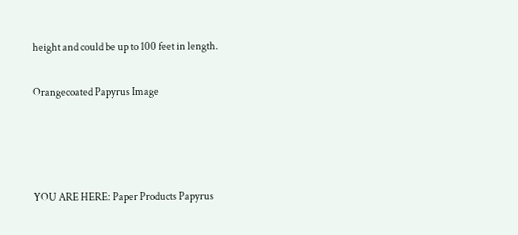height and could be up to 100 feet in length.


Orangecoated Papyrus Image






YOU ARE HERE: Paper Products Papyrus